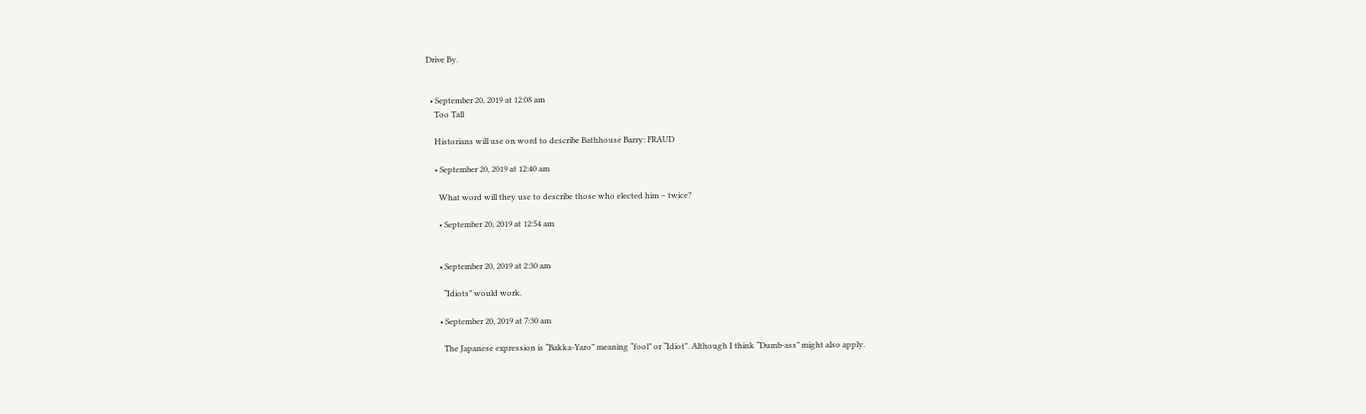Drive By.


  • September 20, 2019 at 12:08 am
    Too Tall

    Historians will use on word to describe Bathhouse Barry: FRAUD

    • September 20, 2019 at 12:40 am

      What word will they use to describe those who elected him – twice?

      • September 20, 2019 at 12:54 am


      • September 20, 2019 at 2:30 am

        “Idiots” would work.

      • September 20, 2019 at 7:30 am

        The Japanese expression is “Bakka-Yaro” meaning “fool” or “Idiot”. Although I think “Dumb-ass” might also apply.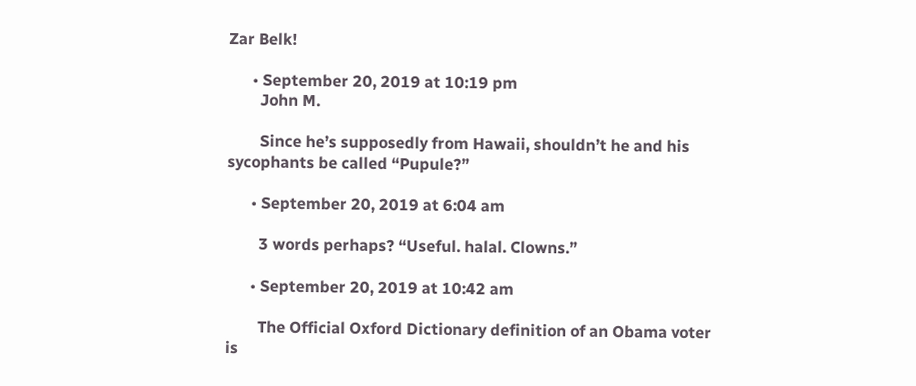Zar Belk!

      • September 20, 2019 at 10:19 pm
        John M.

        Since he’s supposedly from Hawaii, shouldn’t he and his sycophants be called “Pupule?”

      • September 20, 2019 at 6:04 am

        3 words perhaps? “Useful. halal. Clowns.”

      • September 20, 2019 at 10:42 am

        The Official Oxford Dictionary definition of an Obama voter is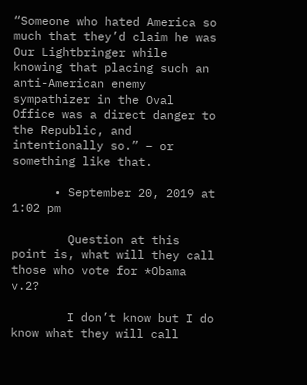“Someone who hated America so much that they’d claim he was Our Lightbringer while knowing that placing such an anti-American enemy sympathizer in the Oval Office was a direct danger to the Republic, and intentionally so.” – or something like that.

      • September 20, 2019 at 1:02 pm

        Question at this point is, what will they call those who vote for *Obama v.2?

        I don’t know but I do know what they will call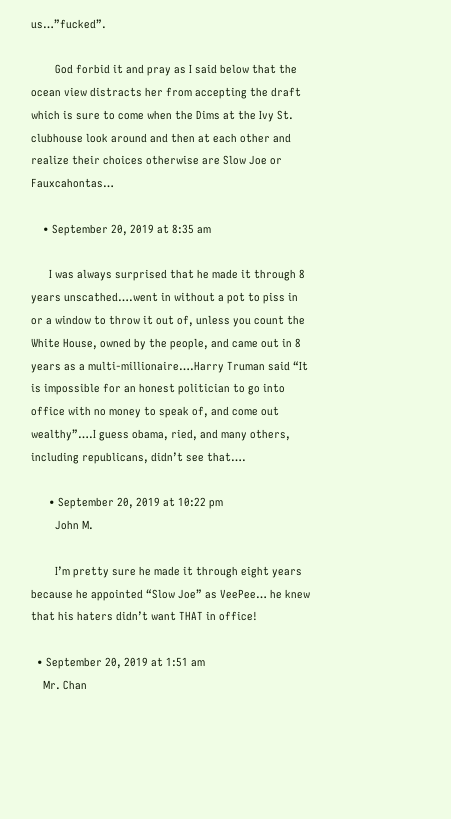us…”fucked”.

        God forbid it and pray as I said below that the ocean view distracts her from accepting the draft which is sure to come when the Dims at the Ivy St. clubhouse look around and then at each other and realize their choices otherwise are Slow Joe or Fauxcahontas…

    • September 20, 2019 at 8:35 am

      I was always surprised that he made it through 8 years unscathed….went in without a pot to piss in or a window to throw it out of, unless you count the White House, owned by the people, and came out in 8 years as a multi-millionaire….Harry Truman said “It is impossible for an honest politician to go into office with no money to speak of, and come out wealthy”….I guess obama, ried, and many others, including republicans, didn’t see that….

      • September 20, 2019 at 10:22 pm
        John M.

        I’m pretty sure he made it through eight years because he appointed “Slow Joe” as VeePee… he knew that his haters didn’t want THAT in office!

  • September 20, 2019 at 1:51 am
    Mr. Chan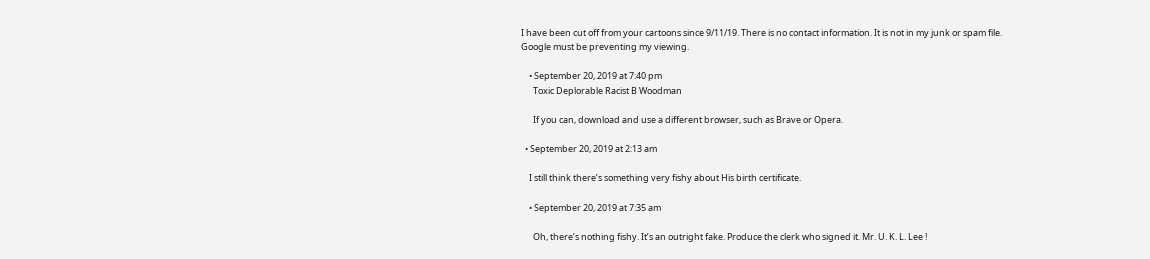I have been cut off from your cartoons since 9/11/19. There is no contact information. It is not in my junk or spam file. Google must be preventing my viewing.

    • September 20, 2019 at 7:40 pm
      Toxic Deplorable Racist B Woodman

      If you can, download and use a different browser, such as Brave or Opera.

  • September 20, 2019 at 2:13 am

    I still think there’s something very fishy about His birth certificate.

    • September 20, 2019 at 7:35 am

      Oh, there’s nothing fishy. It’s an outright fake. Produce the clerk who signed it. Mr. U. K. L. Lee !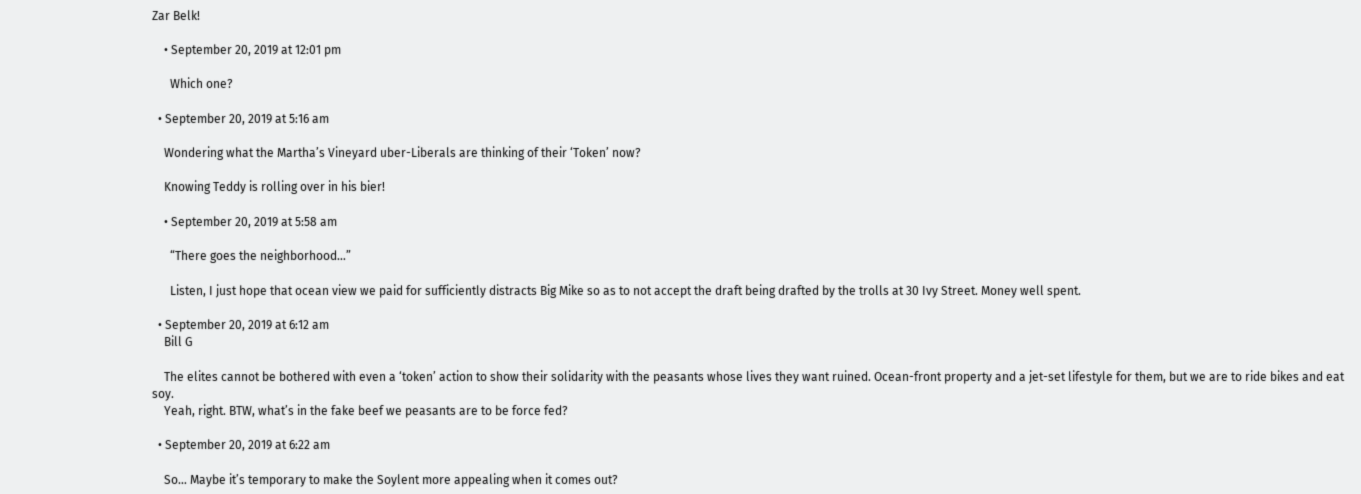Zar Belk!

    • September 20, 2019 at 12:01 pm

      Which one?

  • September 20, 2019 at 5:16 am

    Wondering what the Martha’s Vineyard uber-Liberals are thinking of their ‘Token’ now?

    Knowing Teddy is rolling over in his bier!

    • September 20, 2019 at 5:58 am

      “There goes the neighborhood…”

      Listen, I just hope that ocean view we paid for sufficiently distracts Big Mike so as to not accept the draft being drafted by the trolls at 30 Ivy Street. Money well spent.

  • September 20, 2019 at 6:12 am
    Bill G

    The elites cannot be bothered with even a ‘token’ action to show their solidarity with the peasants whose lives they want ruined. Ocean-front property and a jet-set lifestyle for them, but we are to ride bikes and eat soy.
    Yeah, right. BTW, what’s in the fake beef we peasants are to be force fed?

  • September 20, 2019 at 6:22 am

    So… Maybe it’s temporary to make the Soylent more appealing when it comes out?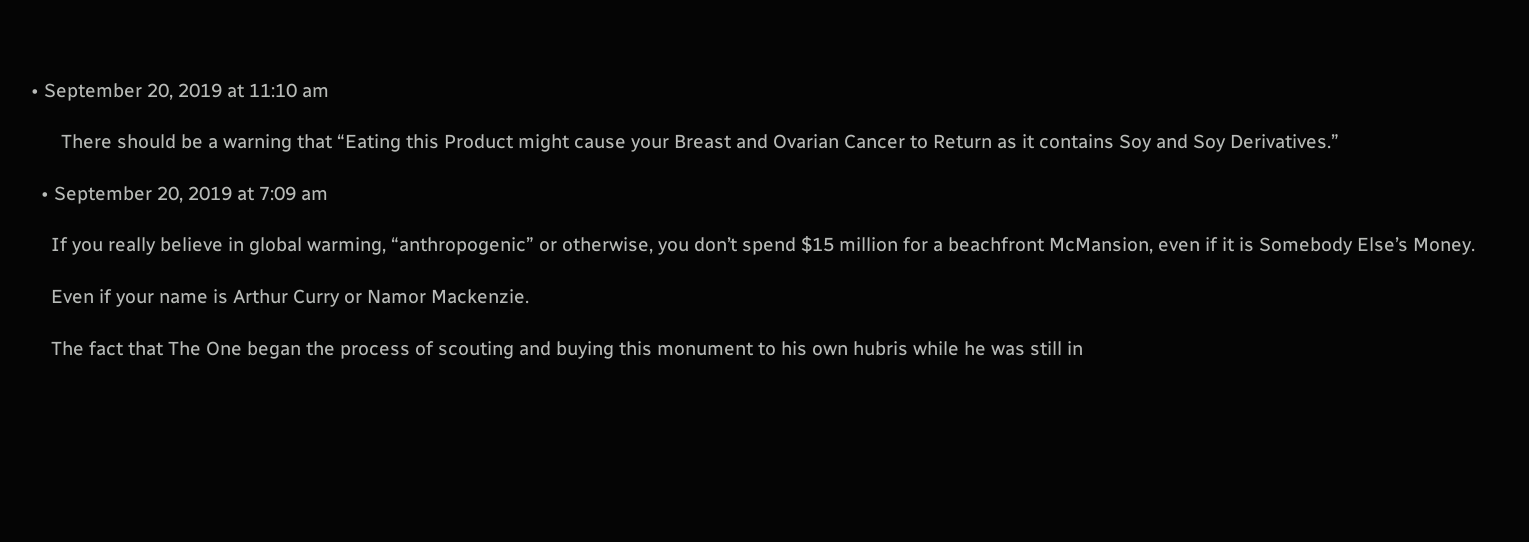• September 20, 2019 at 11:10 am

      There should be a warning that “Eating this Product might cause your Breast and Ovarian Cancer to Return as it contains Soy and Soy Derivatives.”

  • September 20, 2019 at 7:09 am

    If you really believe in global warming, “anthropogenic” or otherwise, you don’t spend $15 million for a beachfront McMansion, even if it is Somebody Else’s Money.

    Even if your name is Arthur Curry or Namor Mackenzie.

    The fact that The One began the process of scouting and buying this monument to his own hubris while he was still in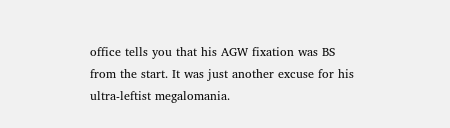office tells you that his AGW fixation was BS from the start. It was just another excuse for his ultra-leftist megalomania.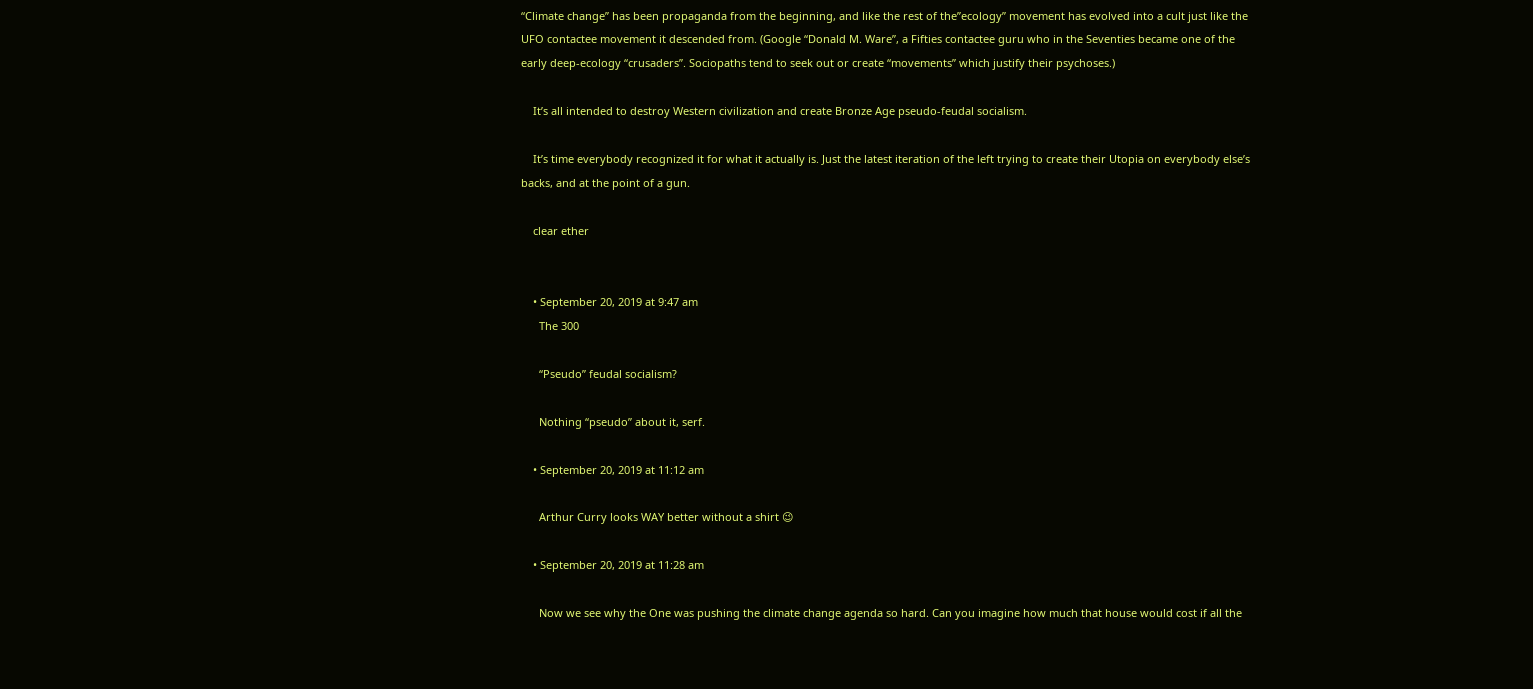“Climate change” has been propaganda from the beginning, and like the rest of the”ecology” movement has evolved into a cult just like the UFO contactee movement it descended from. (Google “Donald M. Ware”, a Fifties contactee guru who in the Seventies became one of the early deep-ecology “crusaders”. Sociopaths tend to seek out or create “movements” which justify their psychoses.)

    It’s all intended to destroy Western civilization and create Bronze Age pseudo-feudal socialism.

    It’s time everybody recognized it for what it actually is. Just the latest iteration of the left trying to create their Utopia on everybody else’s backs, and at the point of a gun.

    clear ether


    • September 20, 2019 at 9:47 am
      The 300

      “Pseudo” feudal socialism?

      Nothing “pseudo” about it, serf.

    • September 20, 2019 at 11:12 am

      Arthur Curry looks WAY better without a shirt 😉

    • September 20, 2019 at 11:28 am

      Now we see why the One was pushing the climate change agenda so hard. Can you imagine how much that house would cost if all the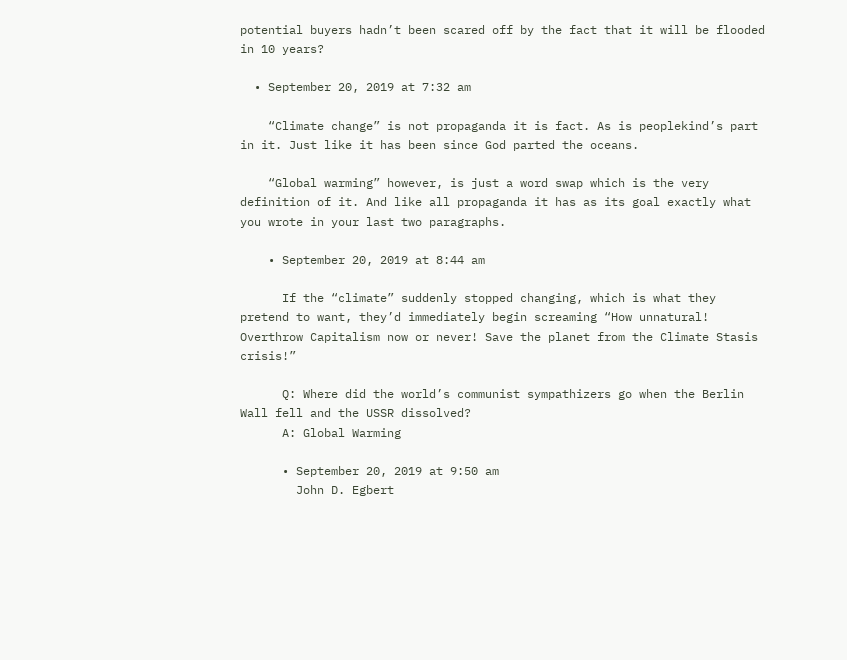potential buyers hadn’t been scared off by the fact that it will be flooded in 10 years?

  • September 20, 2019 at 7:32 am

    “Climate change” is not propaganda it is fact. As is peoplekind’s part in it. Just like it has been since God parted the oceans.

    “Global warming” however, is just a word swap which is the very definition of it. And like all propaganda it has as its goal exactly what you wrote in your last two paragraphs.

    • September 20, 2019 at 8:44 am

      If the “climate” suddenly stopped changing, which is what they pretend to want, they’d immediately begin screaming “How unnatural! Overthrow Capitalism now or never! Save the planet from the Climate Stasis crisis!”

      Q: Where did the world’s communist sympathizers go when the Berlin Wall fell and the USSR dissolved?
      A: Global Warming

      • September 20, 2019 at 9:50 am
        John D. Egbert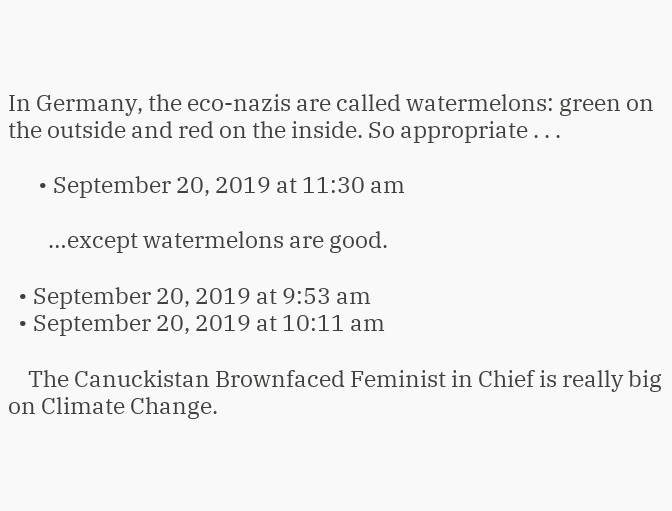In Germany, the eco-nazis are called watermelons: green on the outside and red on the inside. So appropriate . . .

      • September 20, 2019 at 11:30 am

        …except watermelons are good.

  • September 20, 2019 at 9:53 am
  • September 20, 2019 at 10:11 am

    The Canuckistan Brownfaced Feminist in Chief is really big on Climate Change.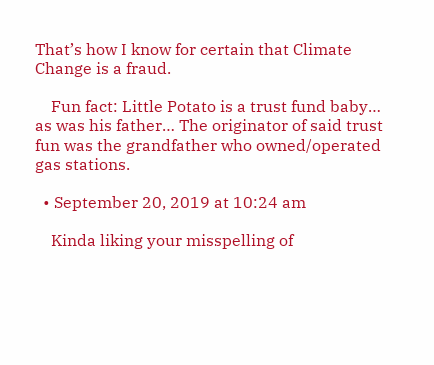That’s how I know for certain that Climate Change is a fraud.

    Fun fact: Little Potato is a trust fund baby… as was his father… The originator of said trust fun was the grandfather who owned/operated gas stations.

  • September 20, 2019 at 10:24 am

    Kinda liking your misspelling of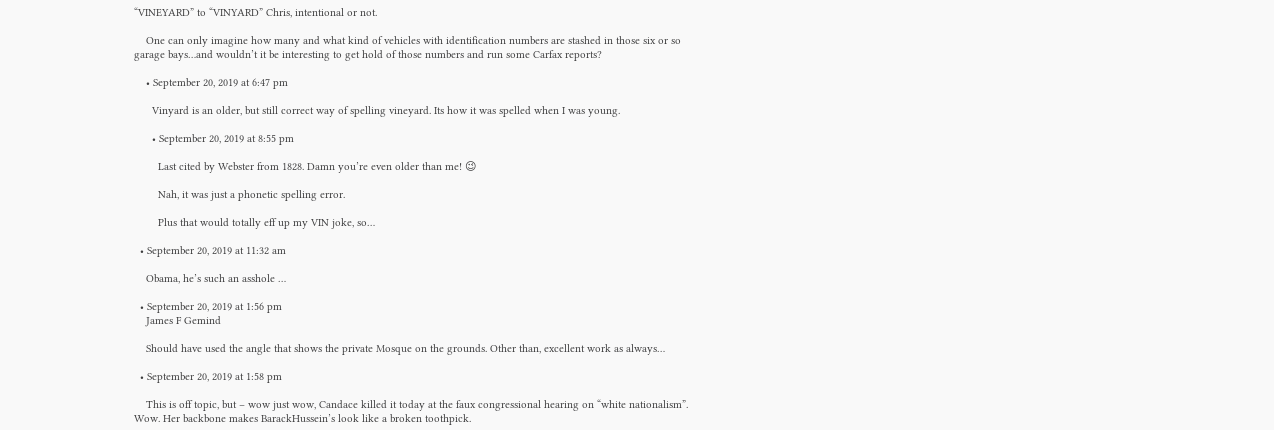“VINEYARD” to “VINYARD” Chris, intentional or not.

    One can only imagine how many and what kind of vehicles with identification numbers are stashed in those six or so garage bays…and wouldn’t it be interesting to get hold of those numbers and run some Carfax reports?

    • September 20, 2019 at 6:47 pm

      Vinyard is an older, but still correct way of spelling vineyard. Its how it was spelled when I was young.

      • September 20, 2019 at 8:55 pm

        Last cited by Webster from 1828. Damn you’re even older than me! 😉

        Nah, it was just a phonetic spelling error.

        Plus that would totally eff up my VIN joke, so…

  • September 20, 2019 at 11:32 am

    Obama, he’s such an asshole …

  • September 20, 2019 at 1:56 pm
    James F Gemind

    Should have used the angle that shows the private Mosque on the grounds. Other than, excellent work as always…

  • September 20, 2019 at 1:58 pm

    This is off topic, but – wow just wow, Candace killed it today at the faux congressional hearing on “white nationalism”. Wow. Her backbone makes BarackHussein’s look like a broken toothpick.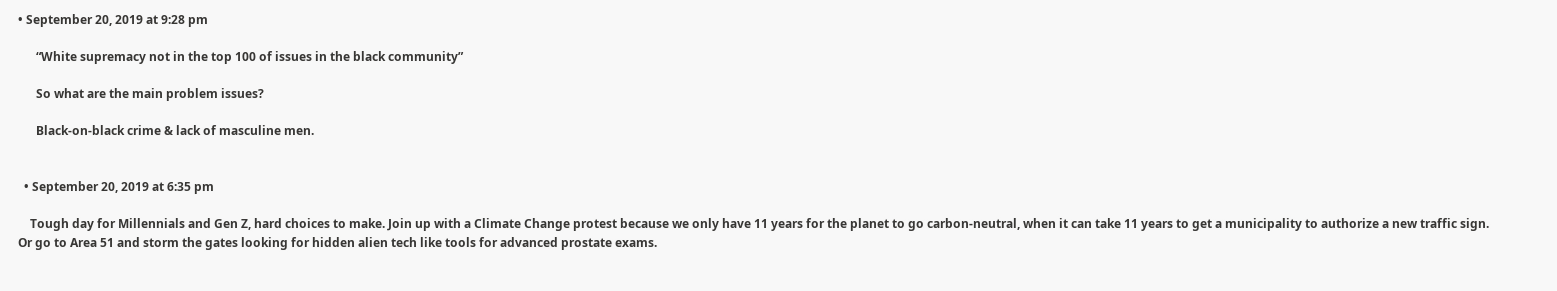• September 20, 2019 at 9:28 pm

      “White supremacy not in the top 100 of issues in the black community”

      So what are the main problem issues?

      Black-on-black crime & lack of masculine men.


  • September 20, 2019 at 6:35 pm

    Tough day for Millennials and Gen Z, hard choices to make. Join up with a Climate Change protest because we only have 11 years for the planet to go carbon-neutral, when it can take 11 years to get a municipality to authorize a new traffic sign. Or go to Area 51 and storm the gates looking for hidden alien tech like tools for advanced prostate exams.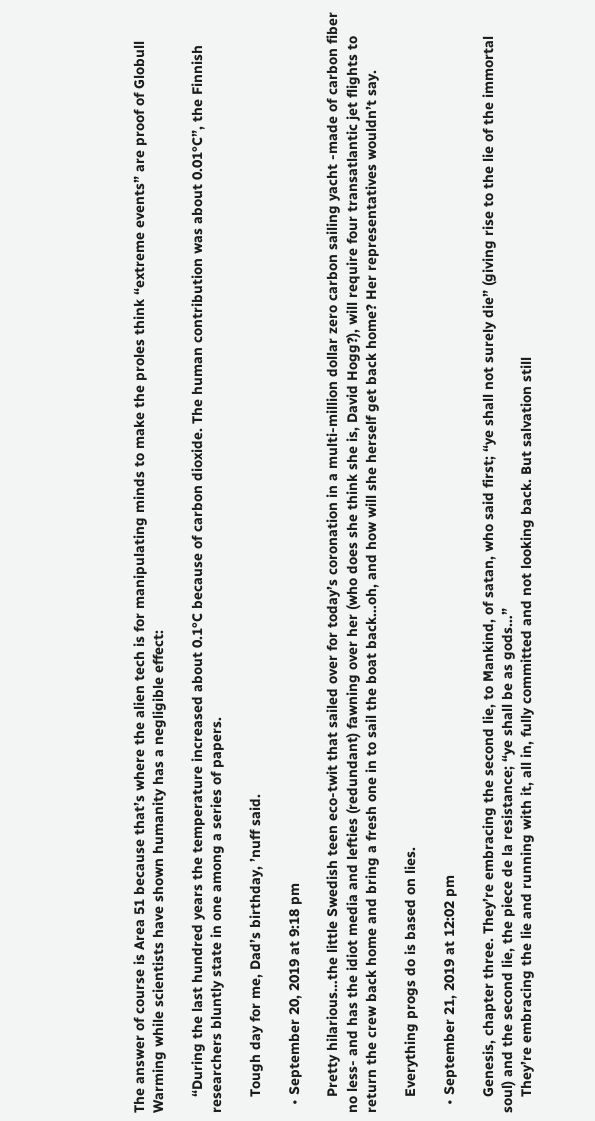The answer of course is Area 51 because that’s where the alien tech is for manipulating minds to make the proles think “extreme events” are proof of Globull Warming while scientists have shown humanity has a negligible effect:

    “During the last hundred years the temperature increased about 0.1°C because of carbon dioxide. The human contribution was about 0.01°C”, the Finnish researchers bluntly state in one among a series of papers.

    Tough day for me, Dad’s birthday, ’nuff said.

  • September 20, 2019 at 9:18 pm

    Pretty hilarious…the little Swedish teen eco-twit that sailed over for today’s coronation in a multi-million dollar zero carbon sailing yacht -made of carbon fiber no less- and has the idiot media and lefties (redundant) fawning over her (who does she think she is, David Hogg?), will require four transatlantic jet flights to return the crew back home and bring a fresh one in to sail the boat back…oh, and how will she herself get back home? Her representatives wouldn’t say.

    Everything progs do is based on lies.

  • September 21, 2019 at 12:02 pm

    Genesis, chapter three. They’re embracing the second lie, to Mankind, of satan, who said first; “ye shall not surely die” (giving rise to the lie of the immortal soul) and the second lie, the piece de la resistance; “ye shall be as gods…”
    They’re embracing the lie and running with it, all in, fully committed and not looking back. But salvation still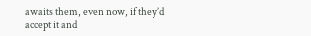awaits them, even now, if they’d accept it and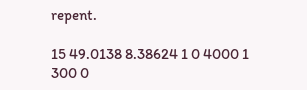repent.

15 49.0138 8.38624 1 0 4000 1 300 0